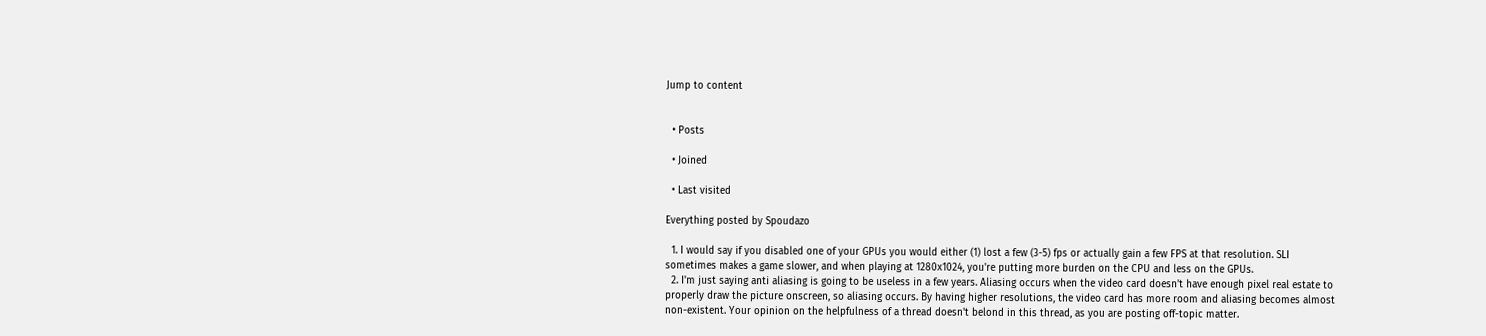Jump to content


  • Posts

  • Joined

  • Last visited

Everything posted by Spoudazo

  1. I would say if you disabled one of your GPUs you would either (1) lost a few (3-5) fps or actually gain a few FPS at that resolution. SLI sometimes makes a game slower, and when playing at 1280x1024, you're putting more burden on the CPU and less on the GPUs.
  2. I'm just saying anti aliasing is going to be useless in a few years. Aliasing occurs when the video card doesn't have enough pixel real estate to properly draw the picture onscreen, so aliasing occurs. By having higher resolutions, the video card has more room and aliasing becomes almost non-existent. Your opinion on the helpfulness of a thread doesn't belond in this thread, as you are posting off-topic matter.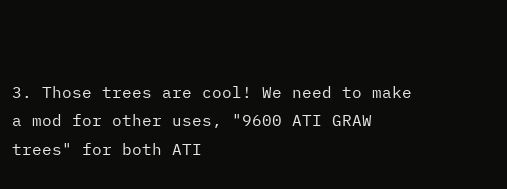3. Those trees are cool! We need to make a mod for other uses, "9600 ATI GRAW trees" for both ATI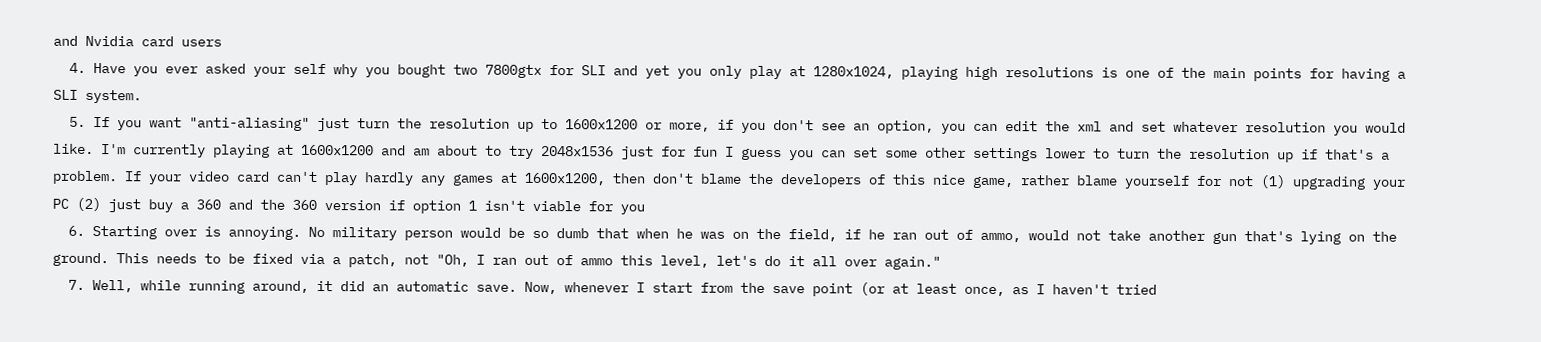and Nvidia card users
  4. Have you ever asked your self why you bought two 7800gtx for SLI and yet you only play at 1280x1024, playing high resolutions is one of the main points for having a SLI system.
  5. If you want "anti-aliasing" just turn the resolution up to 1600x1200 or more, if you don't see an option, you can edit the xml and set whatever resolution you would like. I'm currently playing at 1600x1200 and am about to try 2048x1536 just for fun I guess you can set some other settings lower to turn the resolution up if that's a problem. If your video card can't play hardly any games at 1600x1200, then don't blame the developers of this nice game, rather blame yourself for not (1) upgrading your PC (2) just buy a 360 and the 360 version if option 1 isn't viable for you
  6. Starting over is annoying. No military person would be so dumb that when he was on the field, if he ran out of ammo, would not take another gun that's lying on the ground. This needs to be fixed via a patch, not "Oh, I ran out of ammo this level, let's do it all over again."
  7. Well, while running around, it did an automatic save. Now, whenever I start from the save point (or at least once, as I haven't tried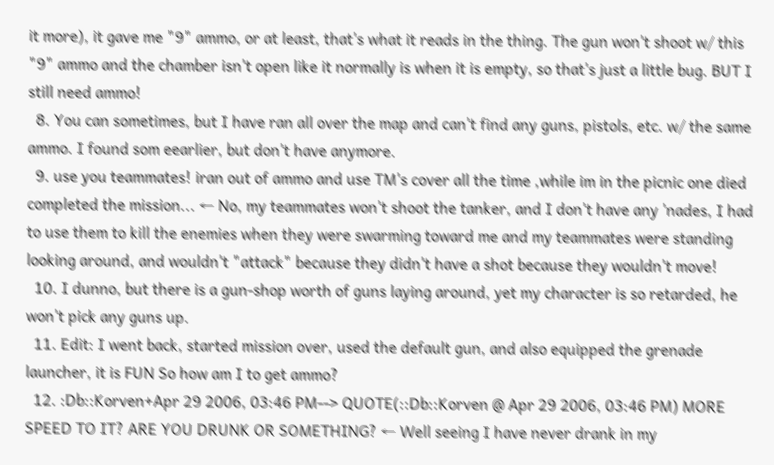it more), it gave me "9" ammo, or at least, that's what it reads in the thing. The gun won't shoot w/ this "9" ammo and the chamber isn't open like it normally is when it is empty, so that's just a little bug. BUT I still need ammo!
  8. You can sometimes, but I have ran all over the map and can't find any guns, pistols, etc. w/ the same ammo. I found som eearlier, but don't have anymore.
  9. use you teammates! iran out of ammo and use TM's cover all the time ,while im in the picnic one died completed the mission... ← No, my teammates won't shoot the tanker, and I don't have any 'nades, I had to use them to kill the enemies when they were swarming toward me and my teammates were standing looking around, and wouldn't "attack" because they didn't have a shot because they wouldn't move!
  10. I dunno, but there is a gun-shop worth of guns laying around, yet my character is so retarded, he won't pick any guns up.
  11. Edit: I went back, started mission over, used the default gun, and also equipped the grenade launcher, it is FUN So how am I to get ammo?
  12. :Db::Korven+Apr 29 2006, 03:46 PM--> QUOTE(::Db::Korven @ Apr 29 2006, 03:46 PM) MORE SPEED TO IT? ARE YOU DRUNK OR SOMETHING? ← Well seeing I have never drank in my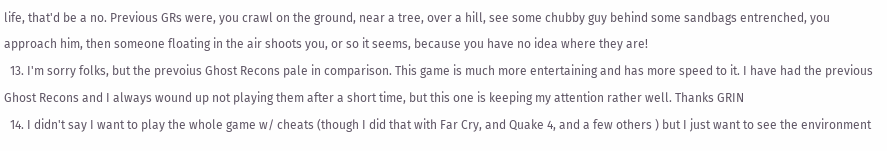life, that'd be a no. Previous GRs were, you crawl on the ground, near a tree, over a hill, see some chubby guy behind some sandbags entrenched, you approach him, then someone floating in the air shoots you, or so it seems, because you have no idea where they are!
  13. I'm sorry folks, but the prevoius Ghost Recons pale in comparison. This game is much more entertaining and has more speed to it. I have had the previous Ghost Recons and I always wound up not playing them after a short time, but this one is keeping my attention rather well. Thanks GRIN
  14. I didn't say I want to play the whole game w/ cheats (though I did that with Far Cry, and Quake 4, and a few others ) but I just want to see the environment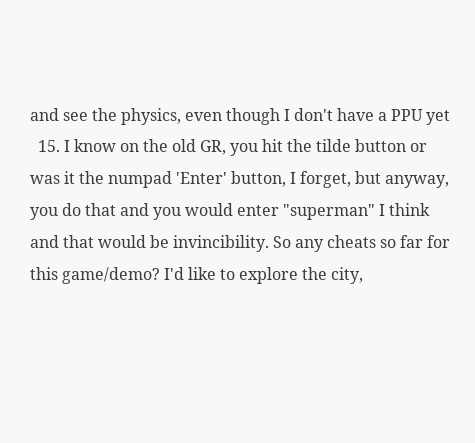and see the physics, even though I don't have a PPU yet
  15. I know on the old GR, you hit the tilde button or was it the numpad 'Enter' button, I forget, but anyway, you do that and you would enter "superman" I think and that would be invincibility. So any cheats so far for this game/demo? I'd like to explore the city,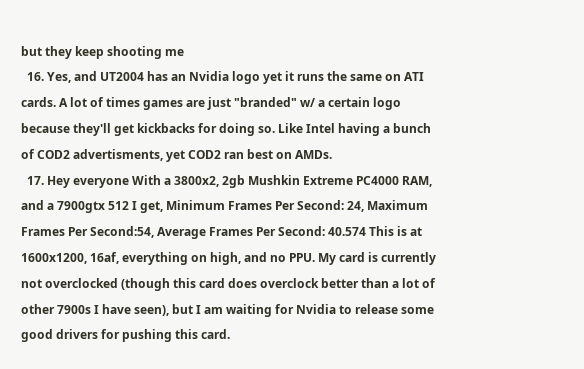but they keep shooting me
  16. Yes, and UT2004 has an Nvidia logo yet it runs the same on ATI cards. A lot of times games are just "branded" w/ a certain logo because they'll get kickbacks for doing so. Like Intel having a bunch of COD2 advertisments, yet COD2 ran best on AMDs.
  17. Hey everyone With a 3800x2, 2gb Mushkin Extreme PC4000 RAM, and a 7900gtx 512 I get, Minimum Frames Per Second: 24, Maximum Frames Per Second:54, Average Frames Per Second: 40.574 This is at 1600x1200, 16af, everything on high, and no PPU. My card is currently not overclocked (though this card does overclock better than a lot of other 7900s I have seen), but I am waiting for Nvidia to release some good drivers for pushing this card.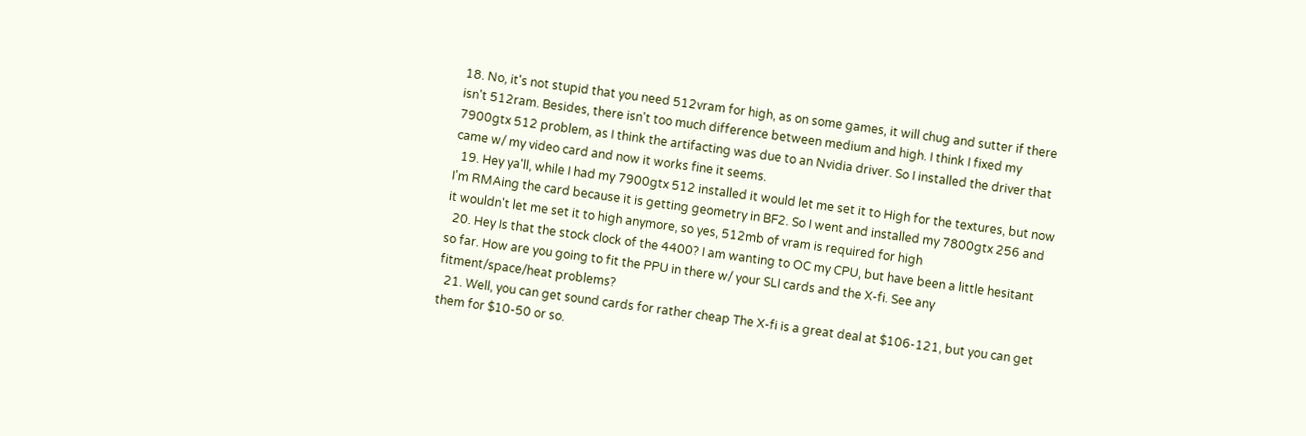18. No, it's not stupid that you need 512vram for high, as on some games, it will chug and sutter if there isn't 512ram. Besides, there isn't too much difference between medium and high. I think I fixed my 7900gtx 512 problem, as I think the artifacting was due to an Nvidia driver. So I installed the driver that came w/ my video card and now it works fine it seems.
  19. Hey ya'll, while I had my 7900gtx 512 installed it would let me set it to High for the textures, but now I'm RMAing the card because it is getting geometry in BF2. So I went and installed my 7800gtx 256 and it wouldn't let me set it to high anymore, so yes, 512mb of vram is required for high
  20. Hey Is that the stock clock of the 4400? I am wanting to OC my CPU, but have been a little hesitant so far. How are you going to fit the PPU in there w/ your SLI cards and the X-fi. See any fitment/space/heat problems?
  21. Well, you can get sound cards for rather cheap The X-fi is a great deal at $106-121, but you can get them for $10-50 or so.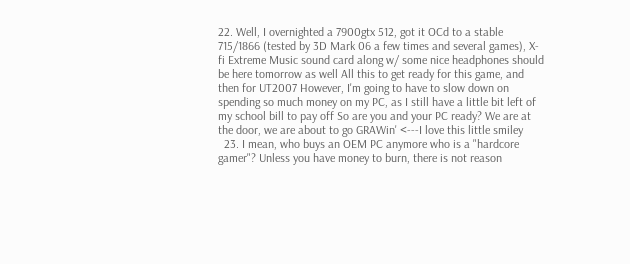22. Well, I overnighted a 7900gtx 512, got it OCd to a stable 715/1866 (tested by 3D Mark 06 a few times and several games), X-fi Extreme Music sound card along w/ some nice headphones should be here tomorrow as well All this to get ready for this game, and then for UT2007 However, I'm going to have to slow down on spending so much money on my PC, as I still have a little bit left of my school bill to pay off So are you and your PC ready? We are at the door, we are about to go GRAWin' <---I love this little smiley
  23. I mean, who buys an OEM PC anymore who is a "hardcore gamer"? Unless you have money to burn, there is not reason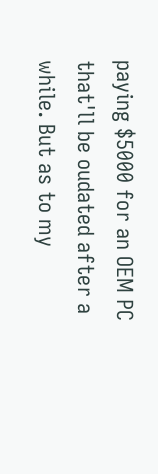paying $5000 for an OEM PC that'll be oudated after a while. But as to my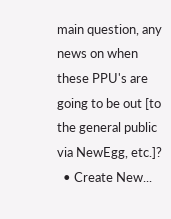main question, any news on when these PPU's are going to be out [to the general public via NewEgg, etc.]?
  • Create New...